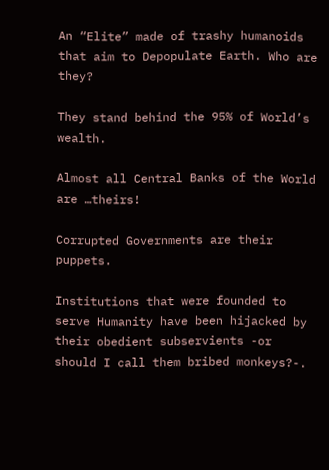An “Elite” made of trashy humanoids that aim to Depopulate Earth. Who are they?

They stand behind the 95% of World’s wealth.

Almost all Central Banks of the World are …theirs!

Corrupted Governments are their puppets.

Institutions that were founded to serve Humanity have been hijacked by their obedient subservients -or should I call them bribed monkeys?-.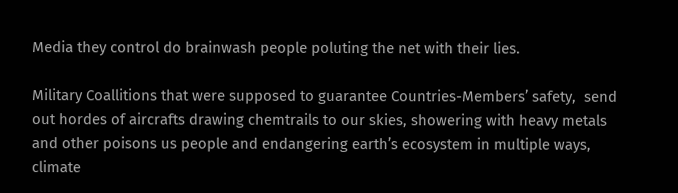Media they control do brainwash people poluting the net with their lies.

Military Coallitions that were supposed to guarantee Countries-Members’ safety,  send out hordes of aircrafts drawing chemtrails to our skies, showering with heavy metals and other poisons us people and endangering earth’s ecosystem in multiple ways, climate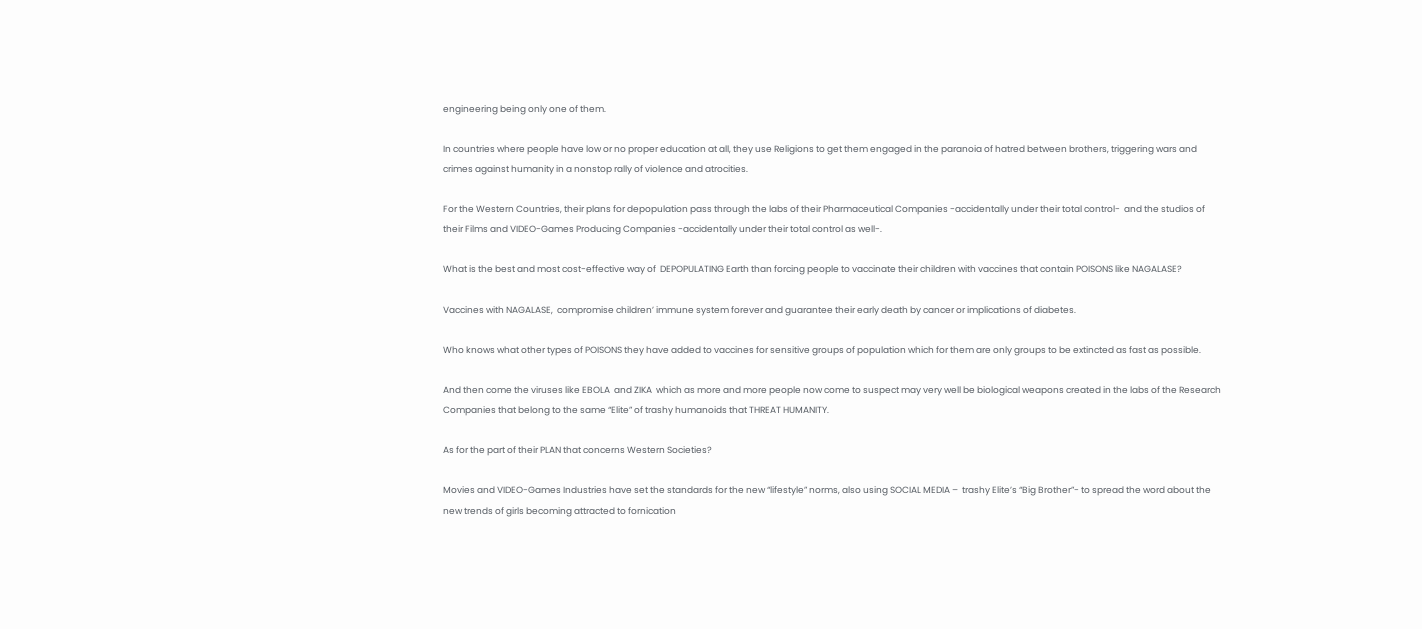engineering being only one of them.

In countries where people have low or no proper education at all, they use Religions to get them engaged in the paranoia of hatred between brothers, triggering wars and crimes against humanity in a nonstop rally of violence and atrocities.

For the Western Countries, their plans for depopulation pass through the labs of their Pharmaceutical Companies -accidentally under their total control-  and the studios of their Films and VIDEO-Games Producing Companies -accidentally under their total control as well-.

What is the best and most cost-effective way of  DEPOPULATING Earth than forcing people to vaccinate their children with vaccines that contain POISONS like NAGALASE?

Vaccines with NAGALASE,  compromise children’ immune system forever and guarantee their early death by cancer or implications of diabetes.

Who knows what other types of POISONS they have added to vaccines for sensitive groups of population which for them are only groups to be extincted as fast as possible.

And then come the viruses like EBOLA  and ZIKA  which as more and more people now come to suspect may very well be biological weapons created in the labs of the Research Companies that belong to the same “Elite” of trashy humanoids that THREAT HUMANITY.

As for the part of their PLAN that concerns Western Societies?

Movies and VIDEO-Games Industries have set the standards for the new “lifestyle” norms, also using SOCIAL MEDIA –  trashy Elite’s “Big Brother”- to spread the word about the new trends of girls becoming attracted to fornication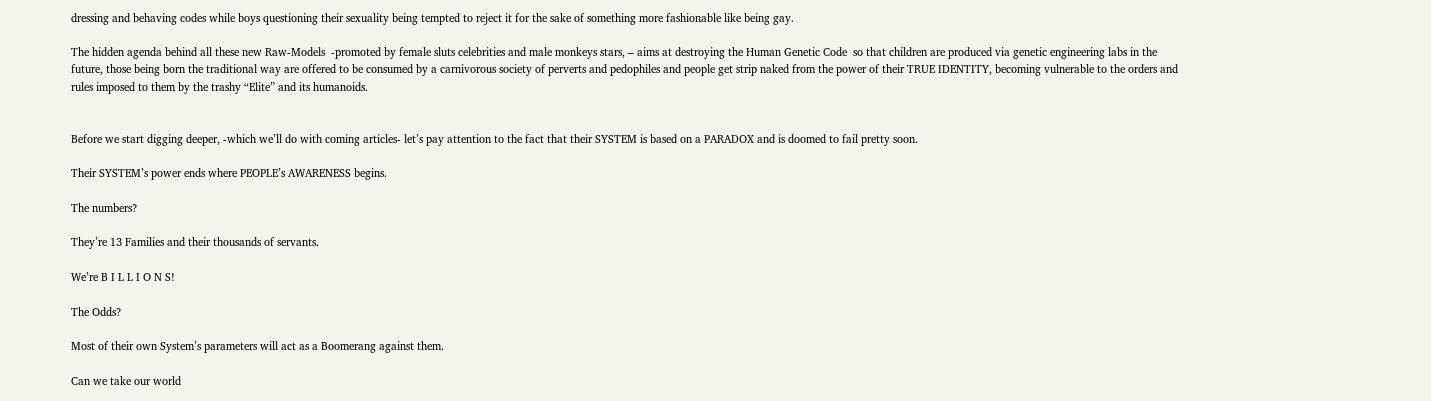dressing and behaving codes while boys questioning their sexuality being tempted to reject it for the sake of something more fashionable like being gay.

The hidden agenda behind all these new Raw-Models  -promoted by female sluts celebrities and male monkeys stars, – aims at destroying the Human Genetic Code  so that children are produced via genetic engineering labs in the future, those being born the traditional way are offered to be consumed by a carnivorous society of perverts and pedophiles and people get strip naked from the power of their TRUE IDENTITY, becoming vulnerable to the orders and rules imposed to them by the trashy “Elite” and its humanoids.


Before we start digging deeper, -which we’ll do with coming articles- let’s pay attention to the fact that their SYSTEM is based on a PARADOX and is doomed to fail pretty soon.

Their SYSTEM’s power ends where PEOPLE’s AWARENESS begins.

The numbers?

They’re 13 Families and their thousands of servants.

We’re B I L L I O N S!

The Odds?

Most of their own System’s parameters will act as a Boomerang against them.

Can we take our world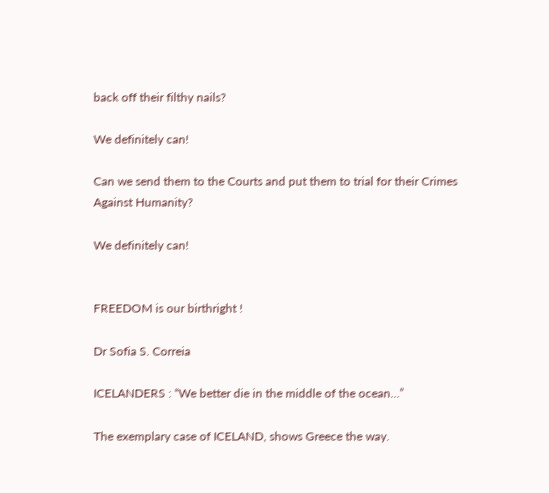back off their filthy nails?

We definitely can!

Can we send them to the Courts and put them to trial for their Crimes Against Humanity?

We definitely can!


FREEDOM is our birthright !

Dr Sofia S. Correia

ICELANDERS : “We better die in the middle of the ocean…”

The exemplary case of ICELAND, shows Greece the way.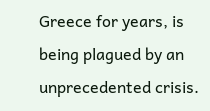Greece for years, is being plagued by an unprecedented crisis.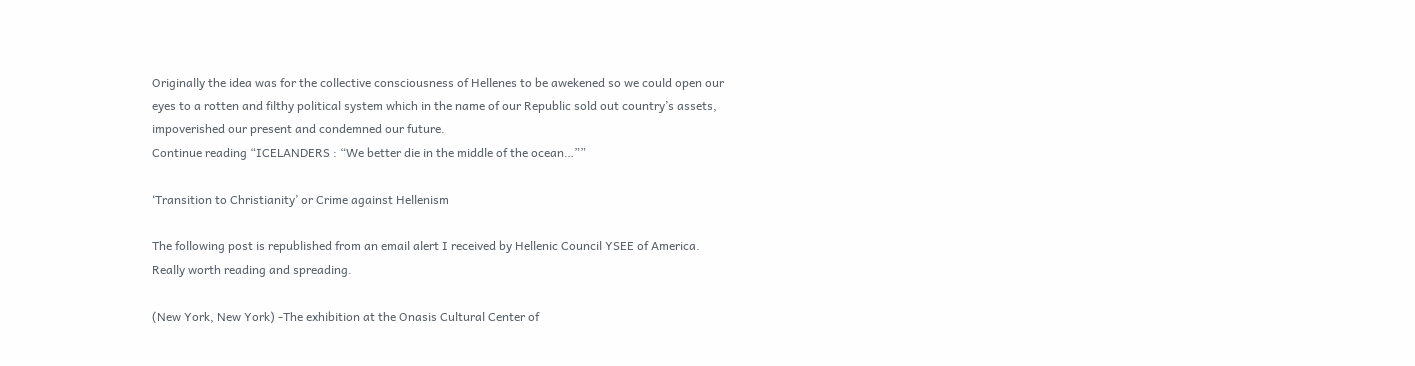Originally the idea was for the collective consciousness of Hellenes to be awekened so we could open our eyes to a rotten and filthy political system which in the name of our Republic sold out country’s assets, impoverished our present and condemned our future.
Continue reading “ICELANDERS : “We better die in the middle of the ocean…””

‘Transition to Christianity’ or Crime against Hellenism

The following post is republished from an email alert I received by Hellenic Council YSEE of America.  Really worth reading and spreading.

(New York, New York) -The exhibition at the Onasis Cultural Center of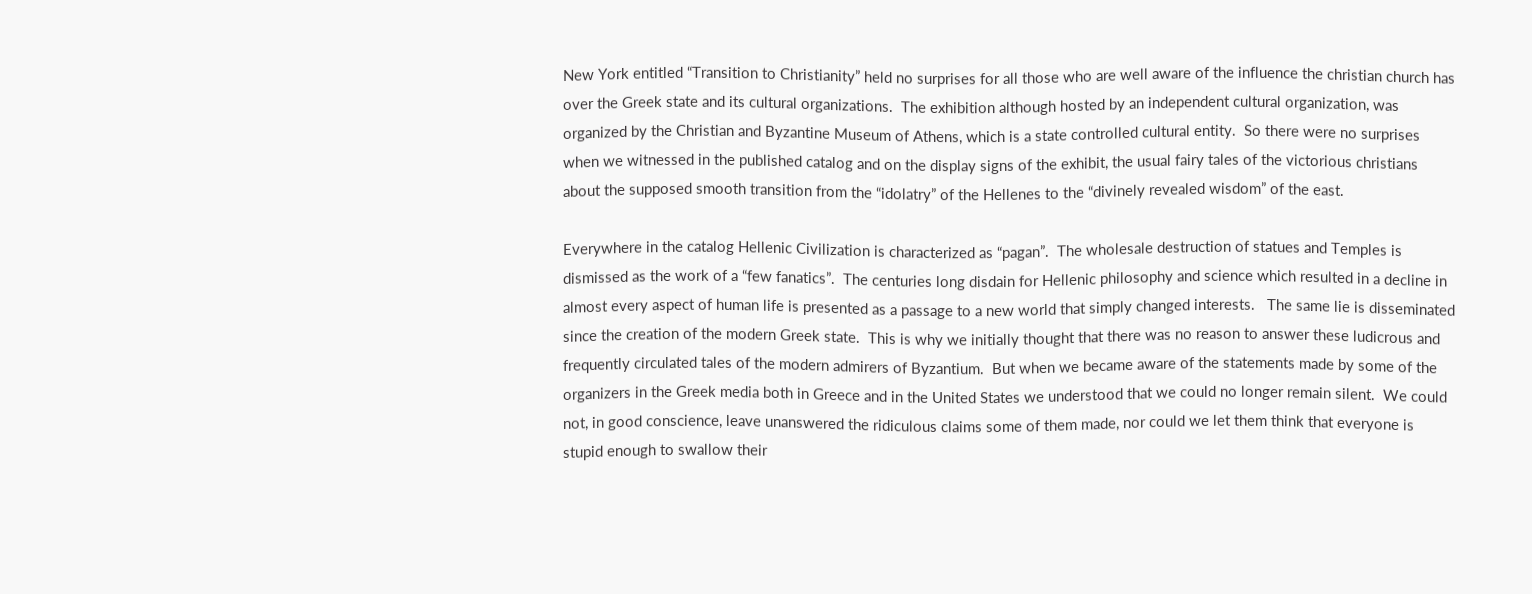New York entitled “Transition to Christianity” held no surprises for all those who are well aware of the influence the christian church has over the Greek state and its cultural organizations.  The exhibition although hosted by an independent cultural organization, was organized by the Christian and Byzantine Museum of Athens, which is a state controlled cultural entity.  So there were no surprises when we witnessed in the published catalog and on the display signs of the exhibit, the usual fairy tales of the victorious christians about the supposed smooth transition from the “idolatry” of the Hellenes to the “divinely revealed wisdom” of the east.

Everywhere in the catalog Hellenic Civilization is characterized as “pagan”.  The wholesale destruction of statues and Temples is dismissed as the work of a “few fanatics”.  The centuries long disdain for Hellenic philosophy and science which resulted in a decline in almost every aspect of human life is presented as a passage to a new world that simply changed interests.   The same lie is disseminated since the creation of the modern Greek state.  This is why we initially thought that there was no reason to answer these ludicrous and frequently circulated tales of the modern admirers of Byzantium.  But when we became aware of the statements made by some of the organizers in the Greek media both in Greece and in the United States we understood that we could no longer remain silent.  We could not, in good conscience, leave unanswered the ridiculous claims some of them made, nor could we let them think that everyone is stupid enough to swallow their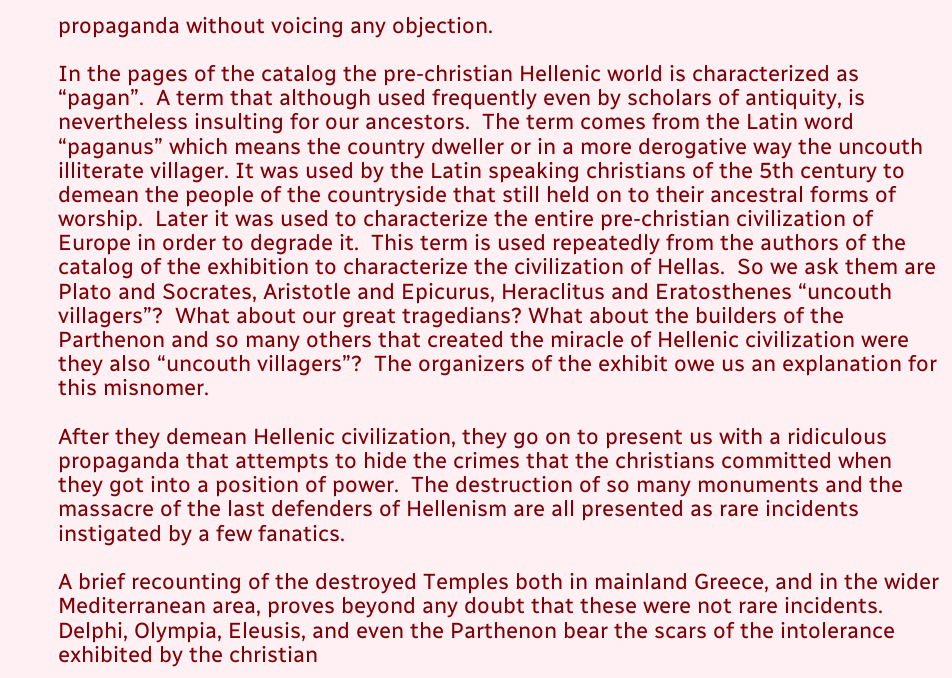propaganda without voicing any objection.

In the pages of the catalog the pre-christian Hellenic world is characterized as “pagan”.  A term that although used frequently even by scholars of antiquity, is nevertheless insulting for our ancestors.  The term comes from the Latin word “paganus” which means the country dweller or in a more derogative way the uncouth illiterate villager. It was used by the Latin speaking christians of the 5th century to demean the people of the countryside that still held on to their ancestral forms of worship.  Later it was used to characterize the entire pre-christian civilization of Europe in order to degrade it.  This term is used repeatedly from the authors of the catalog of the exhibition to characterize the civilization of Hellas.  So we ask them are Plato and Socrates, Aristotle and Epicurus, Heraclitus and Eratosthenes “uncouth villagers”?  What about our great tragedians? What about the builders of the Parthenon and so many others that created the miracle of Hellenic civilization were they also “uncouth villagers”?  The organizers of the exhibit owe us an explanation for this misnomer.

After they demean Hellenic civilization, they go on to present us with a ridiculous propaganda that attempts to hide the crimes that the christians committed when they got into a position of power.  The destruction of so many monuments and the massacre of the last defenders of Hellenism are all presented as rare incidents instigated by a few fanatics.

A brief recounting of the destroyed Temples both in mainland Greece, and in the wider Mediterranean area, proves beyond any doubt that these were not rare incidents.  Delphi, Olympia, Eleusis, and even the Parthenon bear the scars of the intolerance exhibited by the christian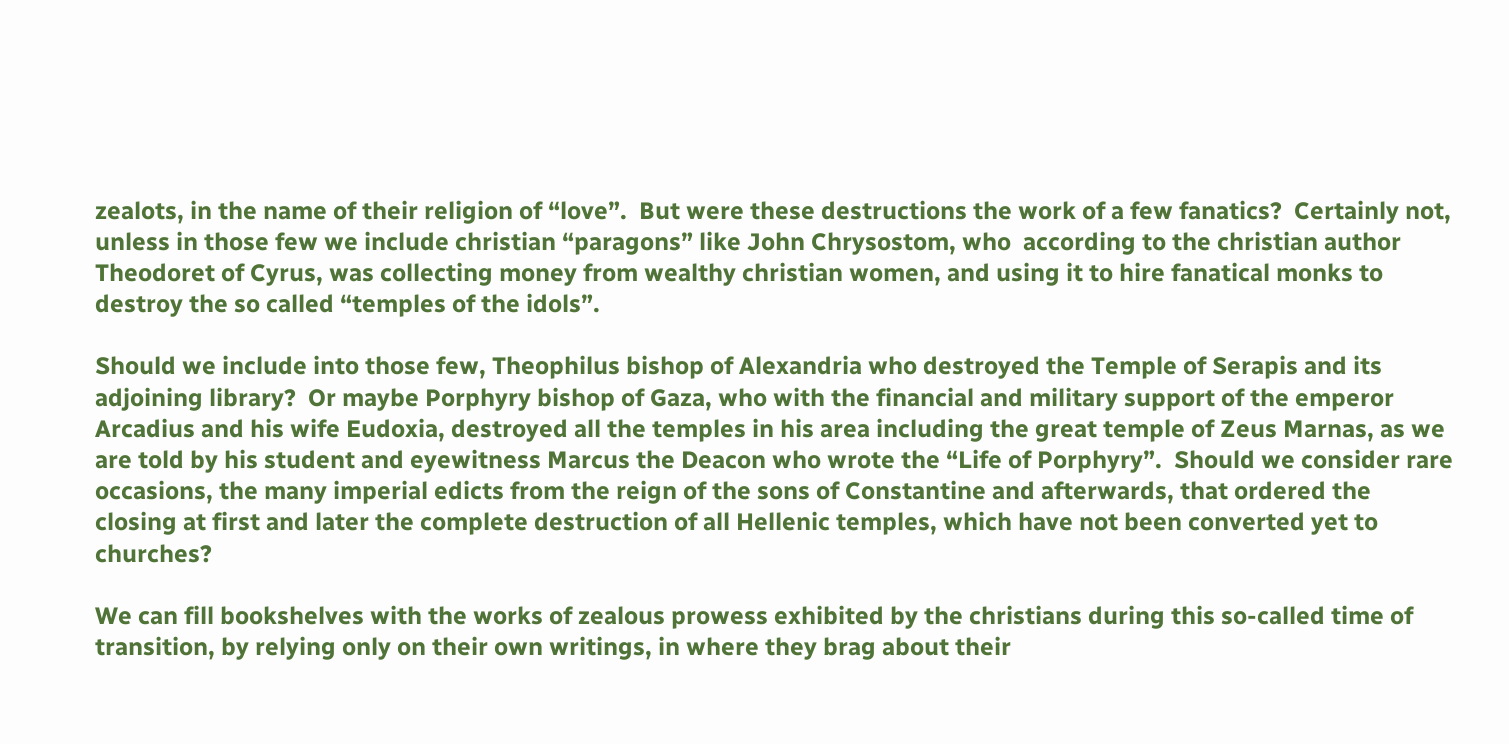zealots, in the name of their religion of “love”.  But were these destructions the work of a few fanatics?  Certainly not, unless in those few we include christian “paragons” like John Chrysostom, who  according to the christian author Theodoret of Cyrus, was collecting money from wealthy christian women, and using it to hire fanatical monks to destroy the so called “temples of the idols”.

Should we include into those few, Theophilus bishop of Alexandria who destroyed the Temple of Serapis and its adjoining library?  Or maybe Porphyry bishop of Gaza, who with the financial and military support of the emperor Arcadius and his wife Eudoxia, destroyed all the temples in his area including the great temple of Zeus Marnas, as we are told by his student and eyewitness Marcus the Deacon who wrote the “Life of Porphyry”.  Should we consider rare occasions, the many imperial edicts from the reign of the sons of Constantine and afterwards, that ordered the closing at first and later the complete destruction of all Hellenic temples, which have not been converted yet to churches?

We can fill bookshelves with the works of zealous prowess exhibited by the christians during this so-called time of transition, by relying only on their own writings, in where they brag about their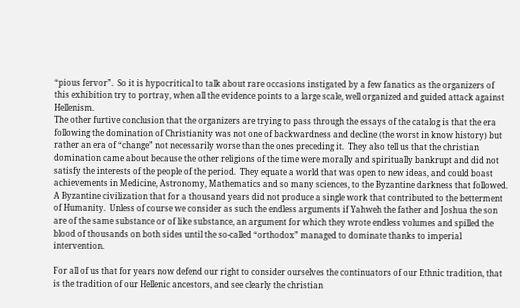“pious fervor”.  So it is hypocritical to talk about rare occasions instigated by a few fanatics as the organizers of this exhibition try to portray, when all the evidence points to a large scale, well organized and guided attack against Hellenism.
The other furtive conclusion that the organizers are trying to pass through the essays of the catalog is that the era following the domination of Christianity was not one of backwardness and decline (the worst in know history) but rather an era of “change” not necessarily worse than the ones preceding it.  They also tell us that the christian domination came about because the other religions of the time were morally and spiritually bankrupt and did not satisfy the interests of the people of the period.  They equate a world that was open to new ideas, and could boast achievements in Medicine, Astronomy, Mathematics and so many sciences, to the Byzantine darkness that followed.  A Byzantine civilization that for a thousand years did not produce a single work that contributed to the betterment of Humanity.  Unless of course we consider as such the endless arguments if Yahweh the father and Joshua the son are of the same substance or of like substance, an argument for which they wrote endless volumes and spilled the blood of thousands on both sides until the so-called “orthodox” managed to dominate thanks to imperial intervention.

For all of us that for years now defend our right to consider ourselves the continuators of our Ethnic tradition, that is the tradition of our Hellenic ancestors, and see clearly the christian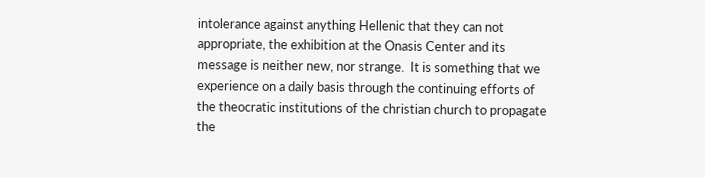intolerance against anything Hellenic that they can not appropriate, the exhibition at the Onasis Center and its message is neither new, nor strange.  It is something that we experience on a daily basis through the continuing efforts of the theocratic institutions of the christian church to propagate the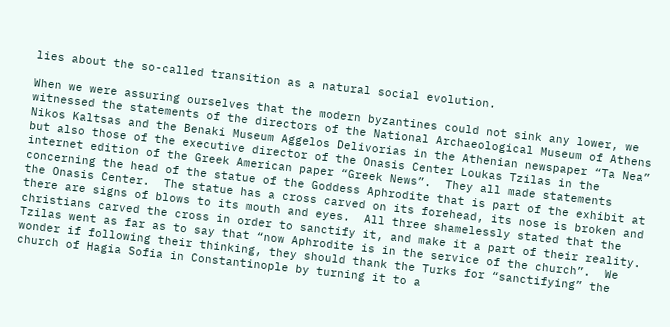lies about the so-called transition as a natural social evolution.

When we were assuring ourselves that the modern byzantines could not sink any lower, we witnessed the statements of the directors of the National Archaeological Museum of Athens Nikos Kaltsas and the Benaki Museum Aggelos Delivorias in the Athenian newspaper “Ta Nea” but also those of the executive director of the Onasis Center Loukas Tzilas in the internet edition of the Greek American paper “Greek News”.  They all made statements concerning the head of the statue of the Goddess Aphrodite that is part of the exhibit at the Onasis Center.  The statue has a cross carved on its forehead, its nose is broken and there are signs of blows to its mouth and eyes.  All three shamelessly stated that the christians carved the cross in order to sanctify it, and make it a part of their reality.  Tzilas went as far as to say that “now Aphrodite is in the service of the church”.  We wonder if following their thinking, they should thank the Turks for “sanctifying” the church of Hagia Sofia in Constantinople by turning it to a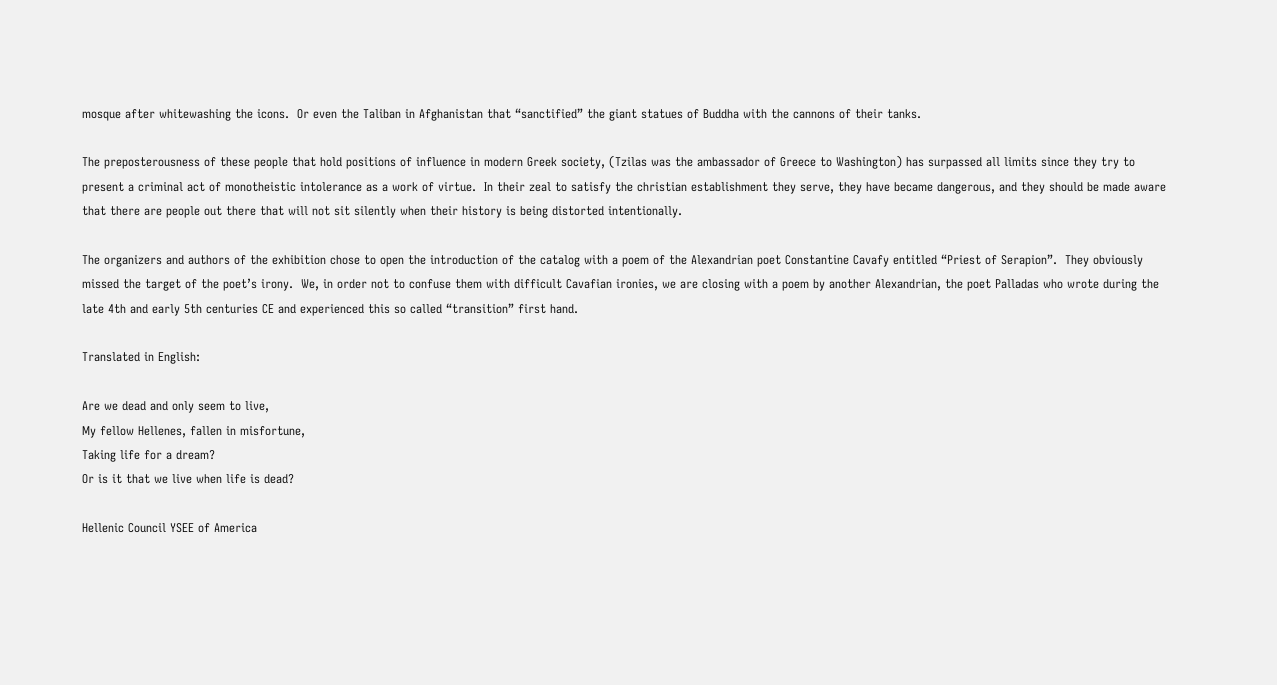mosque after whitewashing the icons.  Or even the Taliban in Afghanistan that “sanctified” the giant statues of Buddha with the cannons of their tanks.

The preposterousness of these people that hold positions of influence in modern Greek society, (Tzilas was the ambassador of Greece to Washington) has surpassed all limits since they try to present a criminal act of monotheistic intolerance as a work of virtue.  In their zeal to satisfy the christian establishment they serve, they have became dangerous, and they should be made aware that there are people out there that will not sit silently when their history is being distorted intentionally.

The organizers and authors of the exhibition chose to open the introduction of the catalog with a poem of the Alexandrian poet Constantine Cavafy entitled “Priest of Serapion”.  They obviously missed the target of the poet’s irony.  We, in order not to confuse them with difficult Cavafian ironies, we are closing with a poem by another Alexandrian, the poet Palladas who wrote during the late 4th and early 5th centuries CE and experienced this so called “transition” first hand.

Translated in English:

Are we dead and only seem to live,
My fellow Hellenes, fallen in misfortune,
Taking life for a dream?
Or is it that we live when life is dead?

Hellenic Council YSEE of America